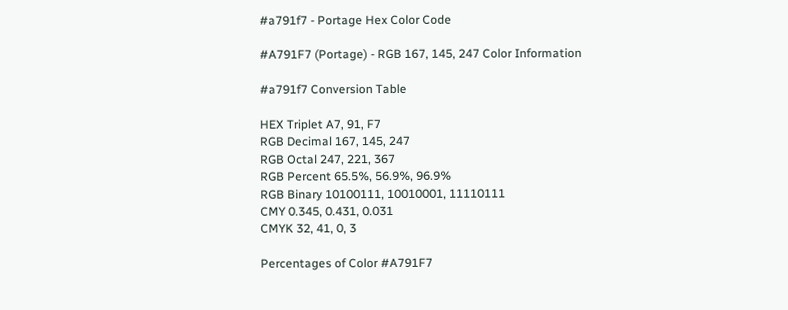#a791f7 - Portage Hex Color Code

#A791F7 (Portage) - RGB 167, 145, 247 Color Information

#a791f7 Conversion Table

HEX Triplet A7, 91, F7
RGB Decimal 167, 145, 247
RGB Octal 247, 221, 367
RGB Percent 65.5%, 56.9%, 96.9%
RGB Binary 10100111, 10010001, 11110111
CMY 0.345, 0.431, 0.031
CMYK 32, 41, 0, 3

Percentages of Color #A791F7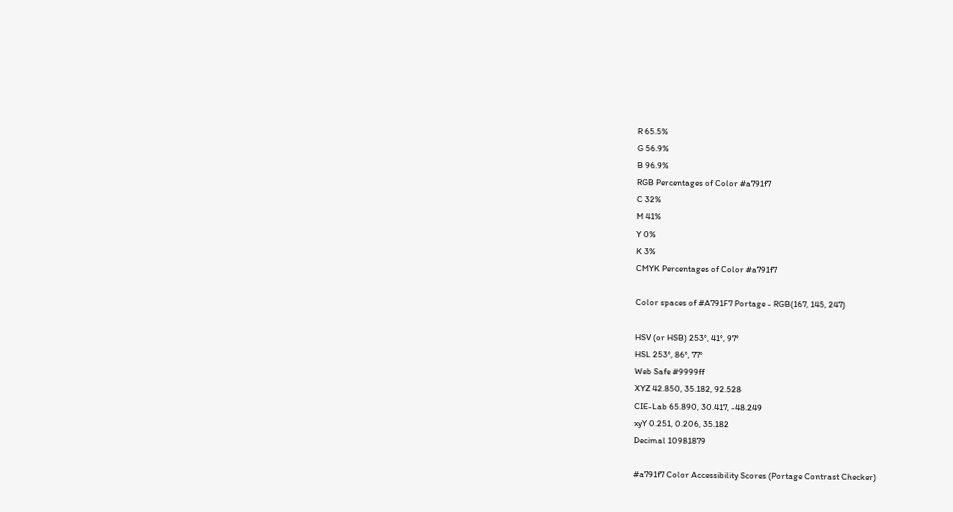R 65.5%
G 56.9%
B 96.9%
RGB Percentages of Color #a791f7
C 32%
M 41%
Y 0%
K 3%
CMYK Percentages of Color #a791f7

Color spaces of #A791F7 Portage - RGB(167, 145, 247)

HSV (or HSB) 253°, 41°, 97°
HSL 253°, 86°, 77°
Web Safe #9999ff
XYZ 42.850, 35.182, 92.528
CIE-Lab 65.890, 30.417, -48.249
xyY 0.251, 0.206, 35.182
Decimal 10981879

#a791f7 Color Accessibility Scores (Portage Contrast Checker)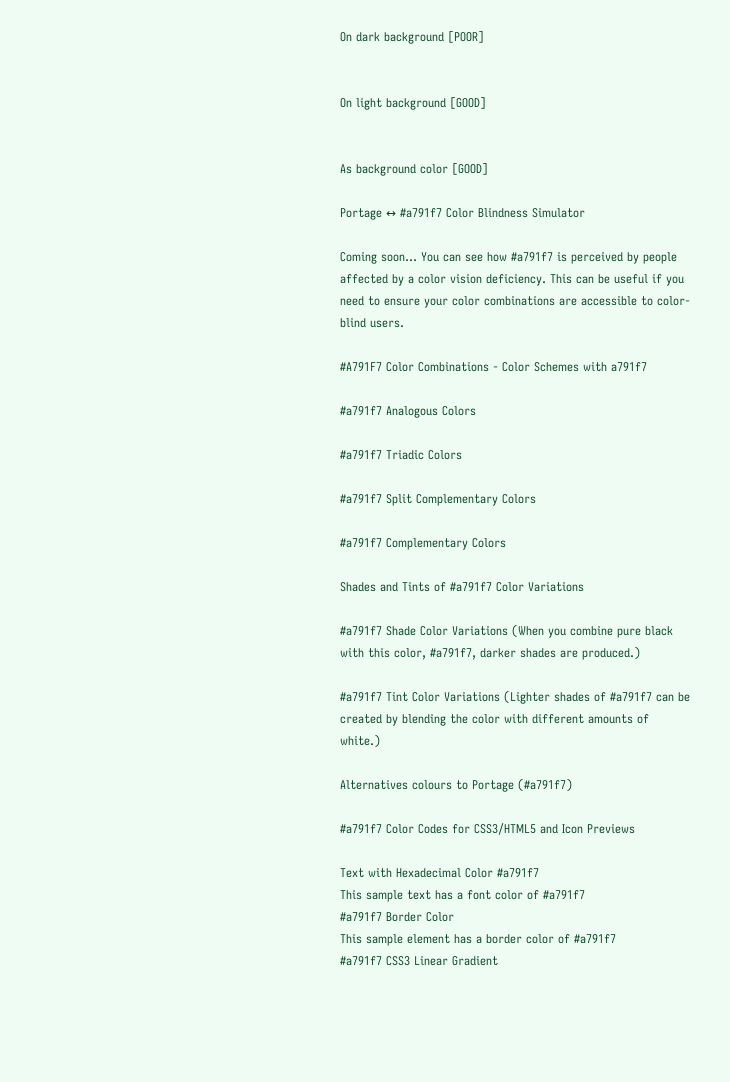On dark background [POOR]


On light background [GOOD]


As background color [GOOD]

Portage ↔ #a791f7 Color Blindness Simulator

Coming soon... You can see how #a791f7 is perceived by people affected by a color vision deficiency. This can be useful if you need to ensure your color combinations are accessible to color-blind users.

#A791F7 Color Combinations - Color Schemes with a791f7

#a791f7 Analogous Colors

#a791f7 Triadic Colors

#a791f7 Split Complementary Colors

#a791f7 Complementary Colors

Shades and Tints of #a791f7 Color Variations

#a791f7 Shade Color Variations (When you combine pure black with this color, #a791f7, darker shades are produced.)

#a791f7 Tint Color Variations (Lighter shades of #a791f7 can be created by blending the color with different amounts of white.)

Alternatives colours to Portage (#a791f7)

#a791f7 Color Codes for CSS3/HTML5 and Icon Previews

Text with Hexadecimal Color #a791f7
This sample text has a font color of #a791f7
#a791f7 Border Color
This sample element has a border color of #a791f7
#a791f7 CSS3 Linear Gradient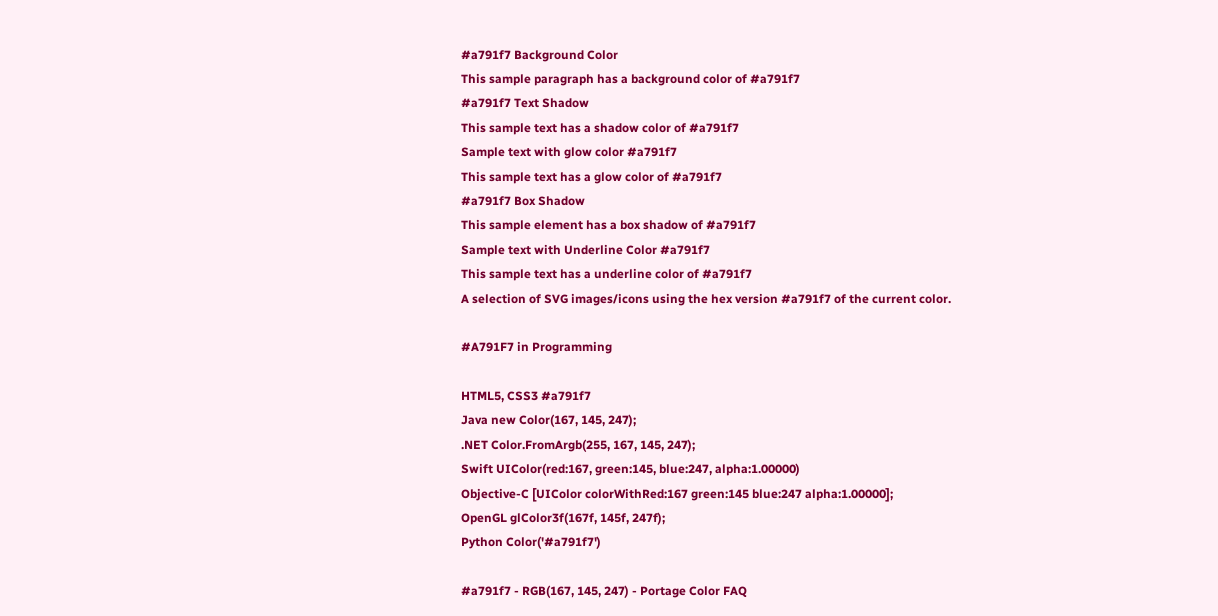#a791f7 Background Color
This sample paragraph has a background color of #a791f7
#a791f7 Text Shadow
This sample text has a shadow color of #a791f7
Sample text with glow color #a791f7
This sample text has a glow color of #a791f7
#a791f7 Box Shadow
This sample element has a box shadow of #a791f7
Sample text with Underline Color #a791f7
This sample text has a underline color of #a791f7
A selection of SVG images/icons using the hex version #a791f7 of the current color.

#A791F7 in Programming

HTML5, CSS3 #a791f7
Java new Color(167, 145, 247);
.NET Color.FromArgb(255, 167, 145, 247);
Swift UIColor(red:167, green:145, blue:247, alpha:1.00000)
Objective-C [UIColor colorWithRed:167 green:145 blue:247 alpha:1.00000];
OpenGL glColor3f(167f, 145f, 247f);
Python Color('#a791f7')

#a791f7 - RGB(167, 145, 247) - Portage Color FAQ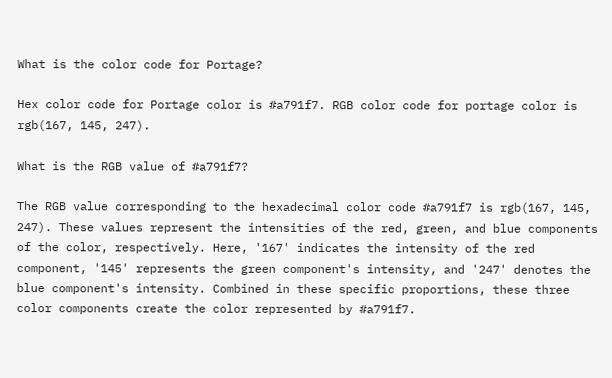What is the color code for Portage?

Hex color code for Portage color is #a791f7. RGB color code for portage color is rgb(167, 145, 247).

What is the RGB value of #a791f7?

The RGB value corresponding to the hexadecimal color code #a791f7 is rgb(167, 145, 247). These values represent the intensities of the red, green, and blue components of the color, respectively. Here, '167' indicates the intensity of the red component, '145' represents the green component's intensity, and '247' denotes the blue component's intensity. Combined in these specific proportions, these three color components create the color represented by #a791f7.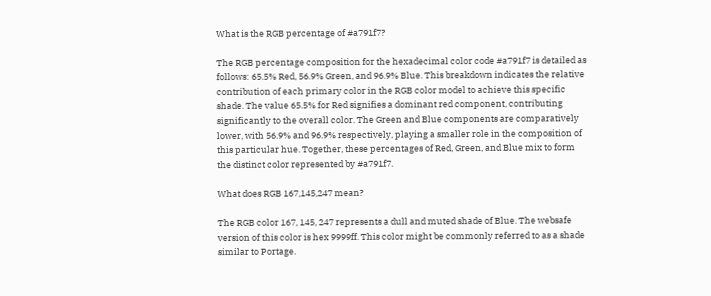What is the RGB percentage of #a791f7?

The RGB percentage composition for the hexadecimal color code #a791f7 is detailed as follows: 65.5% Red, 56.9% Green, and 96.9% Blue. This breakdown indicates the relative contribution of each primary color in the RGB color model to achieve this specific shade. The value 65.5% for Red signifies a dominant red component, contributing significantly to the overall color. The Green and Blue components are comparatively lower, with 56.9% and 96.9% respectively, playing a smaller role in the composition of this particular hue. Together, these percentages of Red, Green, and Blue mix to form the distinct color represented by #a791f7.

What does RGB 167,145,247 mean?

The RGB color 167, 145, 247 represents a dull and muted shade of Blue. The websafe version of this color is hex 9999ff. This color might be commonly referred to as a shade similar to Portage.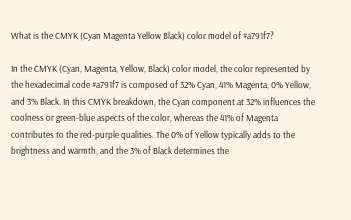What is the CMYK (Cyan Magenta Yellow Black) color model of #a791f7?

In the CMYK (Cyan, Magenta, Yellow, Black) color model, the color represented by the hexadecimal code #a791f7 is composed of 32% Cyan, 41% Magenta, 0% Yellow, and 3% Black. In this CMYK breakdown, the Cyan component at 32% influences the coolness or green-blue aspects of the color, whereas the 41% of Magenta contributes to the red-purple qualities. The 0% of Yellow typically adds to the brightness and warmth, and the 3% of Black determines the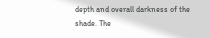depth and overall darkness of the shade. The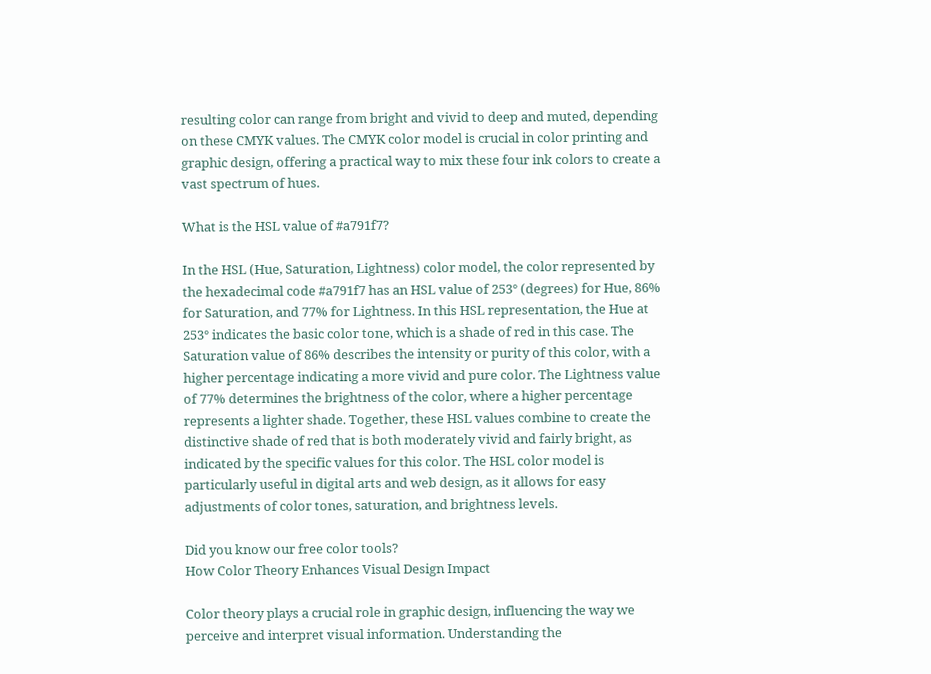resulting color can range from bright and vivid to deep and muted, depending on these CMYK values. The CMYK color model is crucial in color printing and graphic design, offering a practical way to mix these four ink colors to create a vast spectrum of hues.

What is the HSL value of #a791f7?

In the HSL (Hue, Saturation, Lightness) color model, the color represented by the hexadecimal code #a791f7 has an HSL value of 253° (degrees) for Hue, 86% for Saturation, and 77% for Lightness. In this HSL representation, the Hue at 253° indicates the basic color tone, which is a shade of red in this case. The Saturation value of 86% describes the intensity or purity of this color, with a higher percentage indicating a more vivid and pure color. The Lightness value of 77% determines the brightness of the color, where a higher percentage represents a lighter shade. Together, these HSL values combine to create the distinctive shade of red that is both moderately vivid and fairly bright, as indicated by the specific values for this color. The HSL color model is particularly useful in digital arts and web design, as it allows for easy adjustments of color tones, saturation, and brightness levels.

Did you know our free color tools?
How Color Theory Enhances Visual Design Impact

Color theory plays a crucial role in graphic design, influencing the way we perceive and interpret visual information. Understanding the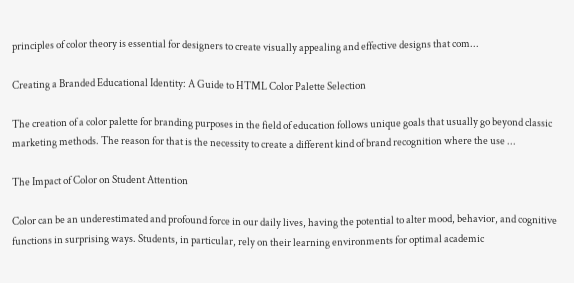principles of color theory is essential for designers to create visually appealing and effective designs that com...

Creating a Branded Educational Identity: A Guide to HTML Color Palette Selection

The creation of a color palette for branding purposes in the field of education follows unique goals that usually go beyond classic marketing methods. The reason for that is the necessity to create a different kind of brand recognition where the use ...

The Impact of Color on Student Attention

Color can be an underestimated and profound force in our daily lives, having the potential to alter mood, behavior, and cognitive functions in surprising ways. Students, in particular, rely on their learning environments for optimal academic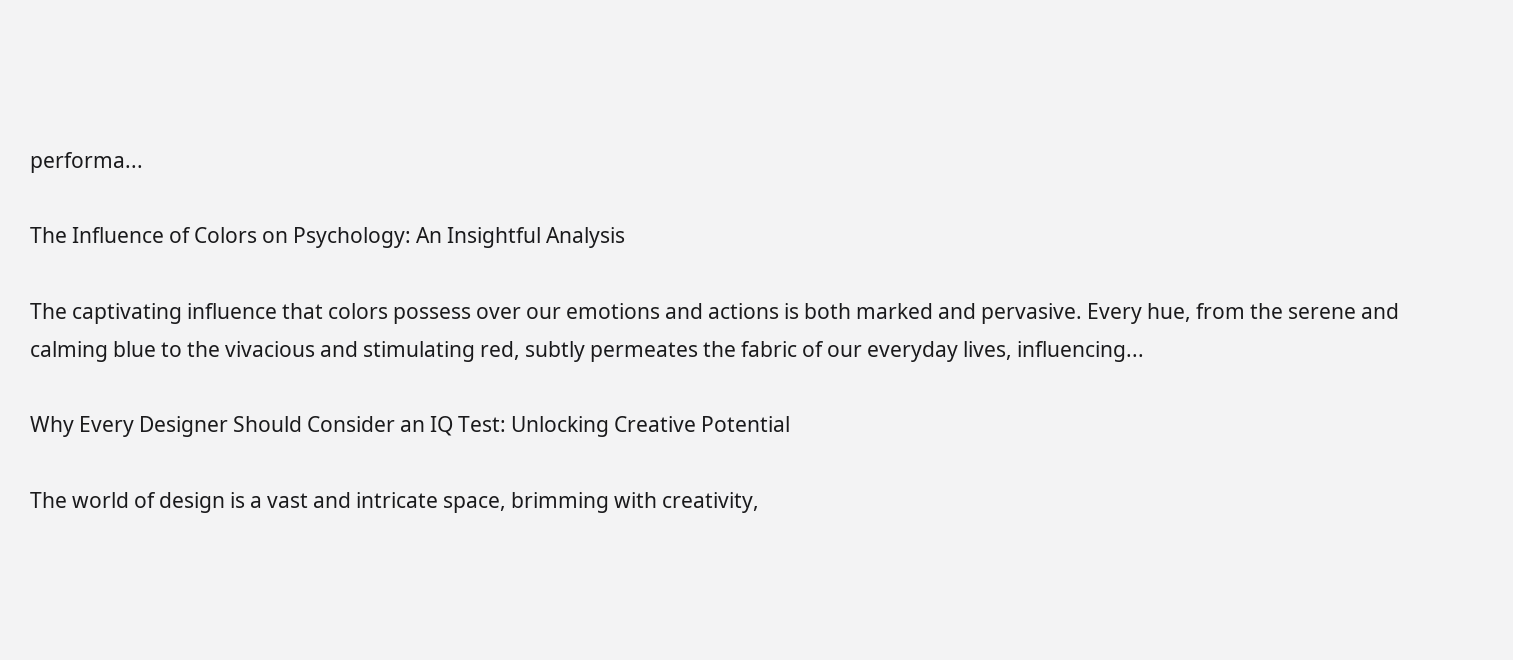performa...

The Influence of Colors on Psychology: An Insightful Analysis

The captivating influence that colors possess over our emotions and actions is both marked and pervasive. Every hue, from the serene and calming blue to the vivacious and stimulating red, subtly permeates the fabric of our everyday lives, influencing...

Why Every Designer Should Consider an IQ Test: Unlocking Creative Potential

The world of design is a vast and intricate space, brimming with creativity,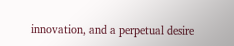innovation, and a perpetual desire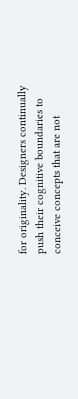for originality. Designers continually push their cognitive boundaries to conceive concepts that are not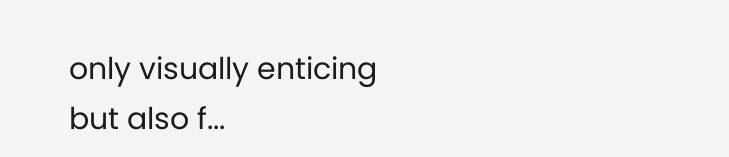only visually enticing but also f...